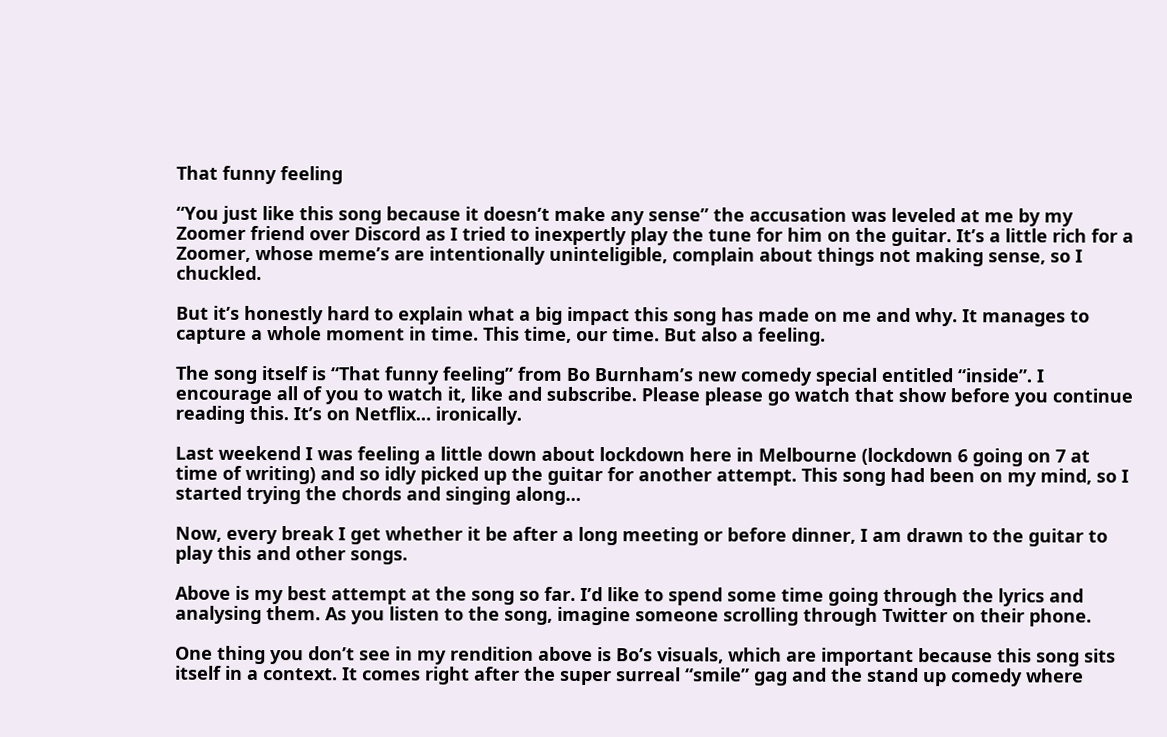That funny feeling

“You just like this song because it doesn’t make any sense” the accusation was leveled at me by my Zoomer friend over Discord as I tried to inexpertly play the tune for him on the guitar. It’s a little rich for a Zoomer, whose meme’s are intentionally uninteligible, complain about things not making sense, so I chuckled.

But it’s honestly hard to explain what a big impact this song has made on me and why. It manages to capture a whole moment in time. This time, our time. But also a feeling.

The song itself is “That funny feeling” from Bo Burnham’s new comedy special entitled “inside”. I encourage all of you to watch it, like and subscribe. Please please go watch that show before you continue reading this. It’s on Netflix… ironically.

Last weekend I was feeling a little down about lockdown here in Melbourne (lockdown 6 going on 7 at time of writing) and so idly picked up the guitar for another attempt. This song had been on my mind, so I started trying the chords and singing along…

Now, every break I get whether it be after a long meeting or before dinner, I am drawn to the guitar to play this and other songs.

Above is my best attempt at the song so far. I’d like to spend some time going through the lyrics and analysing them. As you listen to the song, imagine someone scrolling through Twitter on their phone.

One thing you don’t see in my rendition above is Bo’s visuals, which are important because this song sits itself in a context. It comes right after the super surreal “smile” gag and the stand up comedy where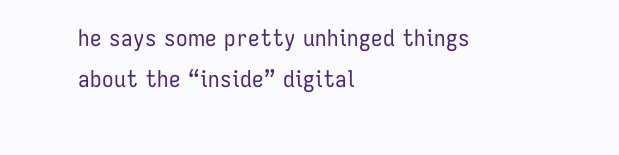he says some pretty unhinged things about the “inside” digital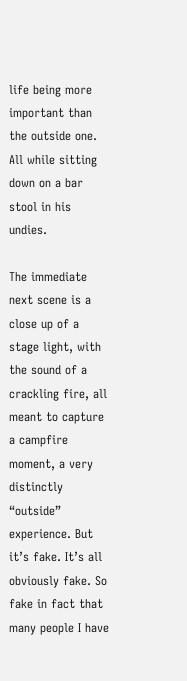life being more important than the outside one. All while sitting down on a bar stool in his undies.

The immediate next scene is a close up of a stage light, with the sound of a crackling fire, all meant to capture a campfire moment, a very distinctly “outside” experience. But it’s fake. It’s all obviously fake. So fake in fact that many people I have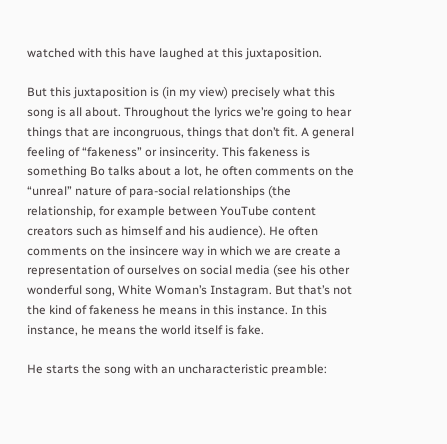watched with this have laughed at this juxtaposition.

But this juxtaposition is (in my view) precisely what this song is all about. Throughout the lyrics we’re going to hear things that are incongruous, things that don’t fit. A general feeling of “fakeness” or insincerity. This fakeness is something Bo talks about a lot, he often comments on the “unreal” nature of para-social relationships (the relationship, for example between YouTube content creators such as himself and his audience). He often comments on the insincere way in which we are create a representation of ourselves on social media (see his other wonderful song, White Woman’s Instagram. But that’s not the kind of fakeness he means in this instance. In this instance, he means the world itself is fake.

He starts the song with an uncharacteristic preamble: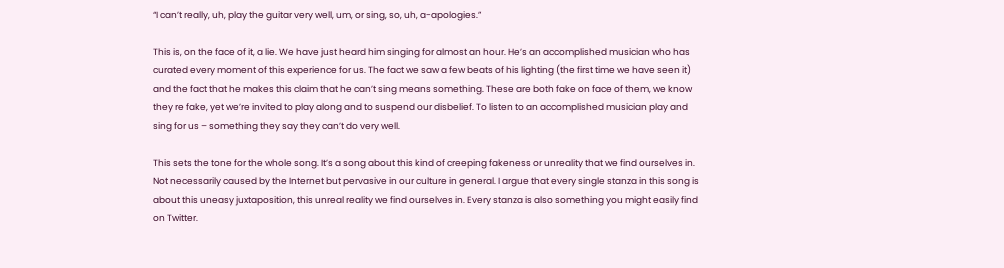“I can’t really, uh, play the guitar very well, um, or sing, so, uh, a-apologies.”

This is, on the face of it, a lie. We have just heard him singing for almost an hour. He’s an accomplished musician who has curated every moment of this experience for us. The fact we saw a few beats of his lighting (the first time we have seen it) and the fact that he makes this claim that he can’t sing means something. These are both fake on face of them, we know they re fake, yet we’re invited to play along and to suspend our disbelief. To listen to an accomplished musician play and sing for us – something they say they can’t do very well.

This sets the tone for the whole song. It’s a song about this kind of creeping fakeness or unreality that we find ourselves in. Not necessarily caused by the Internet but pervasive in our culture in general. I argue that every single stanza in this song is about this uneasy juxtaposition, this unreal reality we find ourselves in. Every stanza is also something you might easily find on Twitter.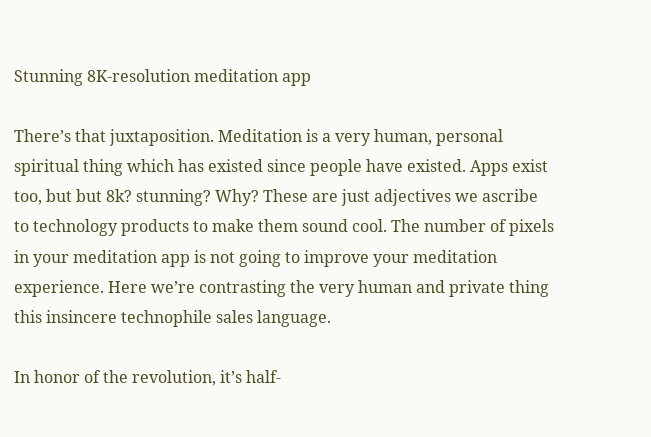Stunning 8K-resolution meditation app

There’s that juxtaposition. Meditation is a very human, personal spiritual thing which has existed since people have existed. Apps exist too, but but 8k? stunning? Why? These are just adjectives we ascribe to technology products to make them sound cool. The number of pixels in your meditation app is not going to improve your meditation experience. Here we’re contrasting the very human and private thing this insincere technophile sales language.

In honor of the revolution, it’s half-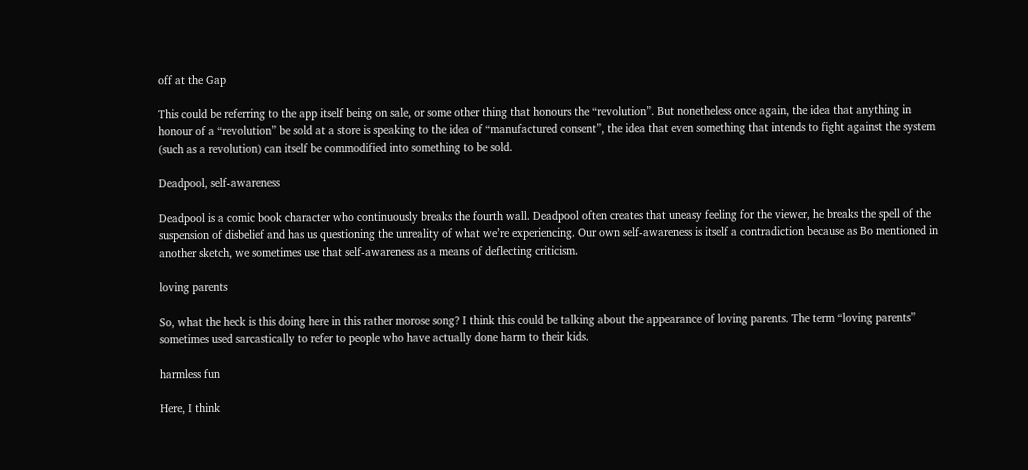off at the Gap

This could be referring to the app itself being on sale, or some other thing that honours the “revolution”. But nonetheless once again, the idea that anything in honour of a “revolution” be sold at a store is speaking to the idea of “manufactured consent”, the idea that even something that intends to fight against the system (such as a revolution) can itself be commodified into something to be sold.

Deadpool, self-awareness

Deadpool is a comic book character who continuously breaks the fourth wall. Deadpool often creates that uneasy feeling for the viewer, he breaks the spell of the suspension of disbelief and has us questioning the unreality of what we’re experiencing. Our own self-awareness is itself a contradiction because as Bo mentioned in another sketch, we sometimes use that self-awareness as a means of deflecting criticism.

loving parents

So, what the heck is this doing here in this rather morose song? I think this could be talking about the appearance of loving parents. The term “loving parents” sometimes used sarcastically to refer to people who have actually done harm to their kids.

harmless fun

Here, I think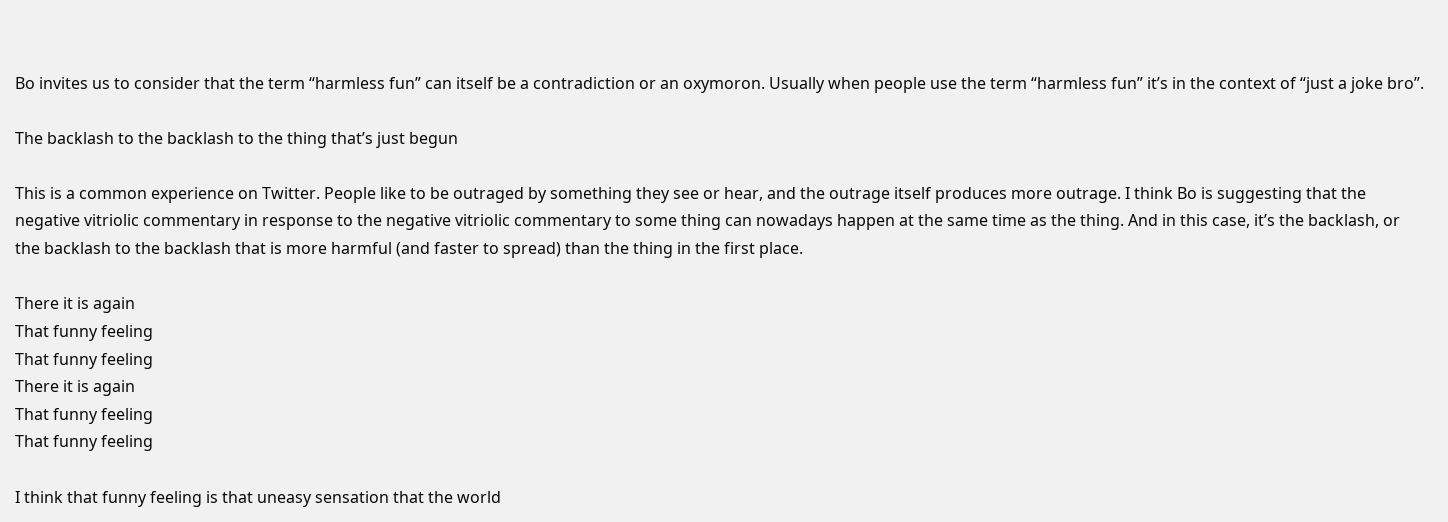Bo invites us to consider that the term “harmless fun” can itself be a contradiction or an oxymoron. Usually when people use the term “harmless fun” it’s in the context of “just a joke bro”.

The backlash to the backlash to the thing that’s just begun

This is a common experience on Twitter. People like to be outraged by something they see or hear, and the outrage itself produces more outrage. I think Bo is suggesting that the negative vitriolic commentary in response to the negative vitriolic commentary to some thing can nowadays happen at the same time as the thing. And in this case, it’s the backlash, or the backlash to the backlash that is more harmful (and faster to spread) than the thing in the first place.

There it is again
That funny feeling
That funny feeling
There it is again
That funny feeling
That funny feeling

I think that funny feeling is that uneasy sensation that the world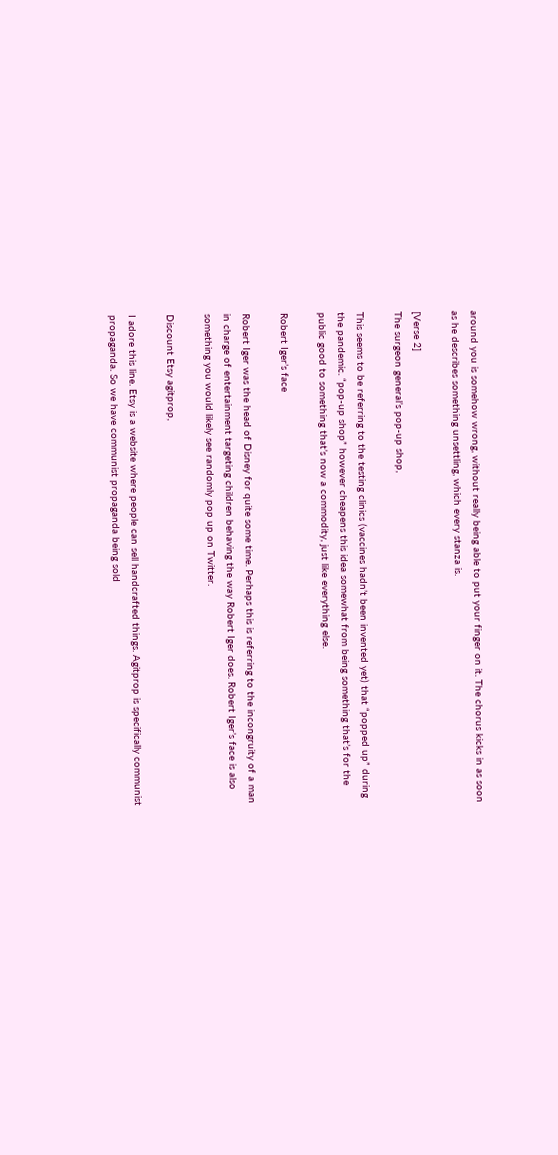around you is somehow wrong, without really being able to put your finger on it. The chorus kicks in as soon as he describes something unsettling, which every stanza is.

[Verse 2]
The surgeon general’s pop-up shop,

This seems to be referring to the testing clinics (vaccines hadn’t been invented yet) that “popped up” during the pandemic. “pop-up shop” however cheapens this idea somewhat from being something that’s for the public good to something that’s now a commodity, just like everything else.

Robert Iger’s face

Robert Iger was the head of Disney for quite some time. Perhaps this is referring to the incongruity of a man in charge of entertainment targeting children behaving the way Robert Iger does. Robert Iger’s face is also something you would likely see randomly pop up on Twitter.

Discount Etsy agitprop,

I adore this line. Etsy is a website where people can sell handcrafted things. Agitprop is specifically communist propaganda. So we have communist propaganda being sold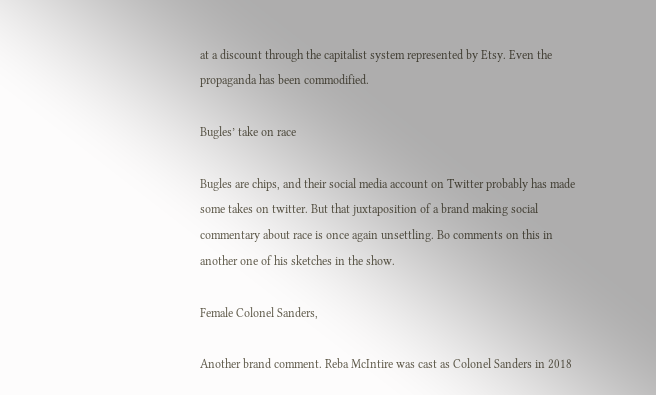at a discount through the capitalist system represented by Etsy. Even the propaganda has been commodified.

Bugles’ take on race

Bugles are chips, and their social media account on Twitter probably has made some takes on twitter. But that juxtaposition of a brand making social commentary about race is once again unsettling. Bo comments on this in another one of his sketches in the show.

Female Colonel Sanders,

Another brand comment. Reba McIntire was cast as Colonel Sanders in 2018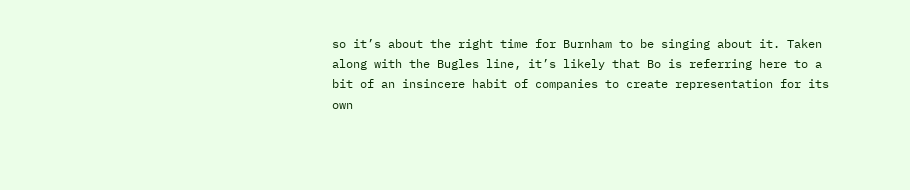so it’s about the right time for Burnham to be singing about it. Taken along with the Bugles line, it’s likely that Bo is referring here to a bit of an insincere habit of companies to create representation for its own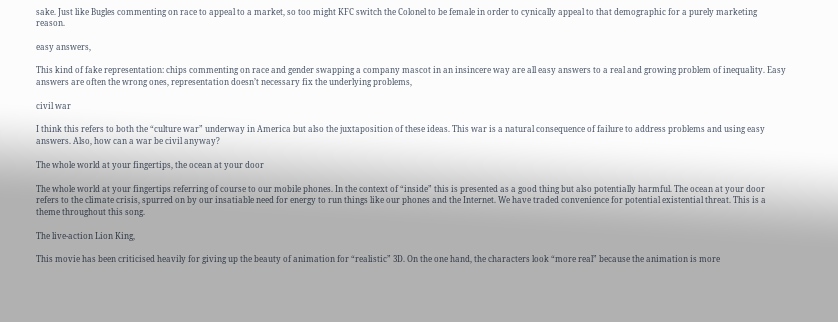sake. Just like Bugles commenting on race to appeal to a market, so too might KFC switch the Colonel to be female in order to cynically appeal to that demographic for a purely marketing reason.

easy answers,

This kind of fake representation: chips commenting on race and gender swapping a company mascot in an insincere way are all easy answers to a real and growing problem of inequality. Easy answers are often the wrong ones, representation doesn’t necessary fix the underlying problems,

civil war

I think this refers to both the “culture war” underway in America but also the juxtaposition of these ideas. This war is a natural consequence of failure to address problems and using easy answers. Also, how can a war be civil anyway?

The whole world at your fingertips, the ocean at your door

The whole world at your fingertips referring of course to our mobile phones. In the context of “inside” this is presented as a good thing but also potentially harmful. The ocean at your door refers to the climate crisis, spurred on by our insatiable need for energy to run things like our phones and the Internet. We have traded convenience for potential existential threat. This is a theme throughout this song.

The live-action Lion King,

This movie has been criticised heavily for giving up the beauty of animation for “realistic” 3D. On the one hand, the characters look “more real” because the animation is more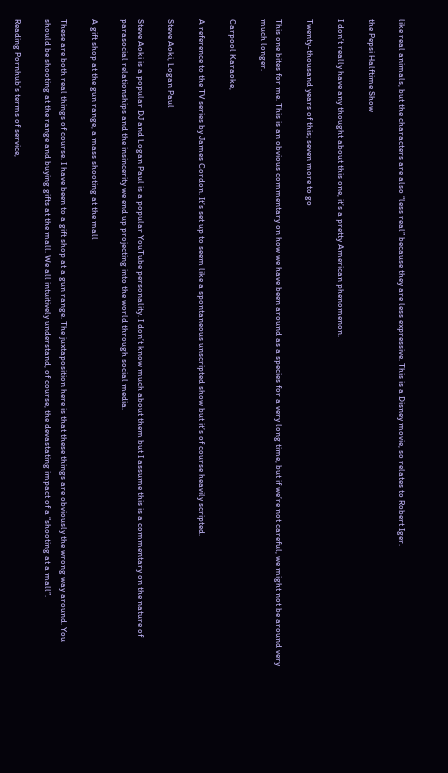like real animals, but the characters are also “less real” because they are less expressive. This is a Disney movie, so relates to Robert Iger.

the Pepsi Halftime Show

I don’t really have any thought about this one, it’s a pretty American phenomenon.

Twenty-thousand years of this; seven more to go

This one bites for me. This is an obvious commentary on how we have been around as a species for a very long time, but if we’re not careful, we might not be around very much longer.

Carpool Karaoke,

A reference to the TV series by James Cordon. It’s set up to seem like a spontaneous unscripted show but it’s of course heavily scripted.

Steve Aoki, Logan Paul

Steve Aoki is a popular DJ and Logan Paul is a popular YouTube personality. I don’t know much about them but I assume this is a commentary on the nature of parasocial relationships and the insincerity we end up projecting into the world through social media.

A gift shop at the gun range, a mass shooting at the mall

These are both real things of course. I have been to a gift shop at a gun range. The juxtaposition here is that these things are obviously the wrong way around. You should be shooting at the range and buying gifts at the mall. We all intuitively understand, of course, the devastating impact of a “shooting at a mall”.

Reading Pornhub’s terms of service,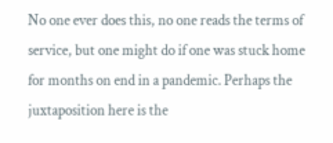No one ever does this, no one reads the terms of service, but one might do if one was stuck home for months on end in a pandemic. Perhaps the juxtaposition here is the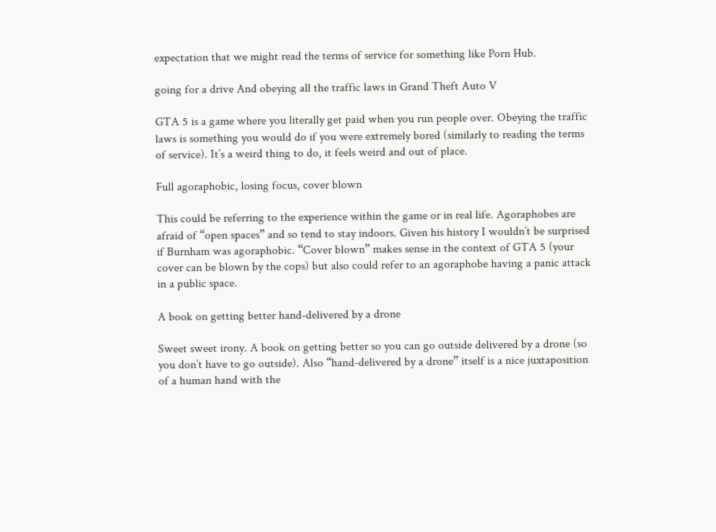expectation that we might read the terms of service for something like Porn Hub.

going for a drive And obeying all the traffic laws in Grand Theft Auto V

GTA 5 is a game where you literally get paid when you run people over. Obeying the traffic laws is something you would do if you were extremely bored (similarly to reading the terms of service). It’s a weird thing to do, it feels weird and out of place.

Full agoraphobic, losing focus, cover blown

This could be referring to the experience within the game or in real life. Agoraphobes are afraid of “open spaces” and so tend to stay indoors. Given his history I wouldn’t be surprised if Burnham was agoraphobic. “Cover blown” makes sense in the context of GTA 5 (your cover can be blown by the cops) but also could refer to an agoraphobe having a panic attack in a public space.

A book on getting better hand-delivered by a drone

Sweet sweet irony. A book on getting better so you can go outside delivered by a drone (so you don’t have to go outside). Also “hand-delivered by a drone” itself is a nice juxtaposition of a human hand with the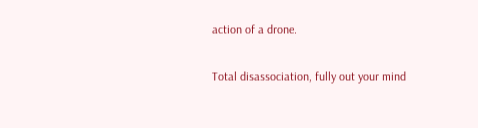action of a drone.

Total disassociation, fully out your mind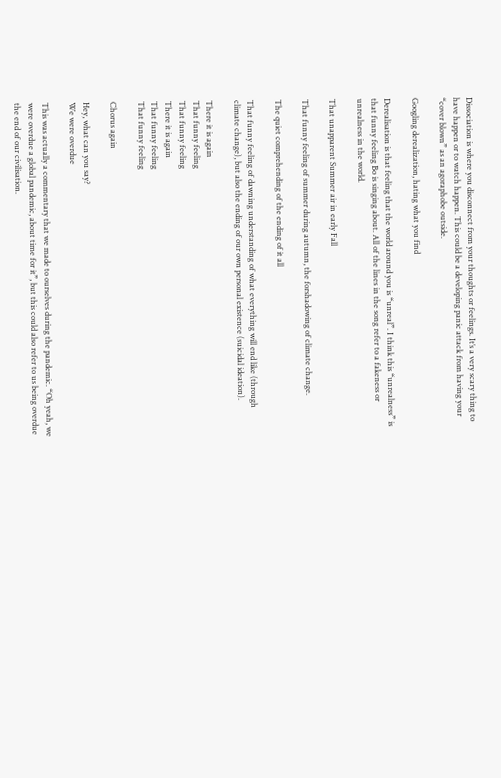Dissociation is where you disconnect from your thoughts or feelings. It’s a very scary thing to have happen or to watch happen. This could be a developing panic attack from having your “cover blown” as an agoraphobe outside.

Googling derealization, hating what you find

Derealisation is that feeling that the world around you is “unreal”. I think this “unrealness” is that funny feeling Bo is singing about. All of the lines in the song refer to a fakeness or unrealness in the world.

That unapparent Summer air in early Fall

That funny feeling of summer during autumn, the forshadowing of climate change.

The quiet comprehending of the ending of it all

That funny feeling of dawning understanding of what everything will end like (through climate change), but also the ending of our own personal existence (suicidal ideation).

There it is again
That funny feeling
That funny feeling
There it is again
That funny feeling
That funny feeling

Chorus again

Hey, what can you say?
We were overdue

This was actually a commentary that we made to ourselves during the pandemic. “Oh yeah, we were overdue a global pandemic, about time for it”, but this could also refer to us being overdue the end of our civilisation.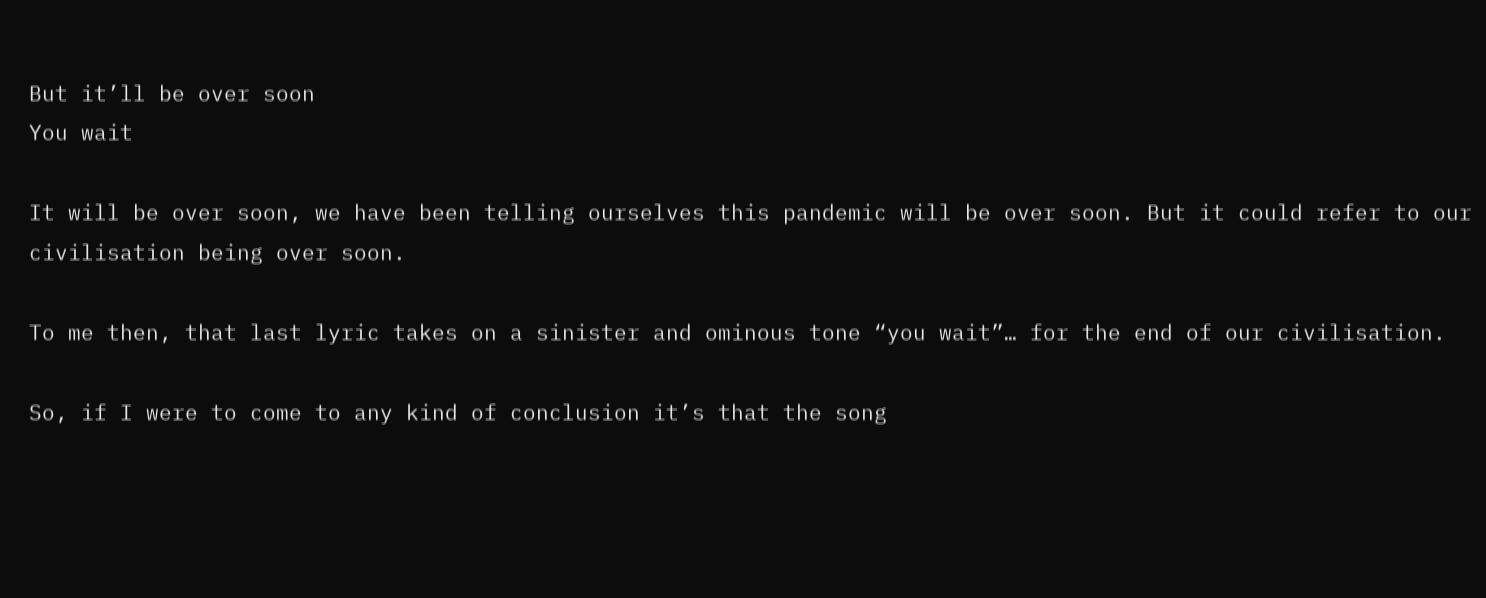But it’ll be over soon
You wait

It will be over soon, we have been telling ourselves this pandemic will be over soon. But it could refer to our civilisation being over soon.

To me then, that last lyric takes on a sinister and ominous tone “you wait”… for the end of our civilisation.

So, if I were to come to any kind of conclusion it’s that the song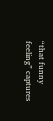“that funny feeling” captures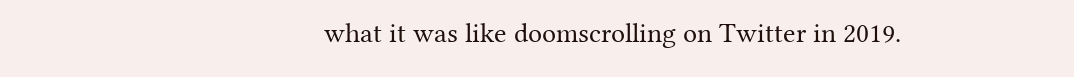what it was like doomscrolling on Twitter in 2019.